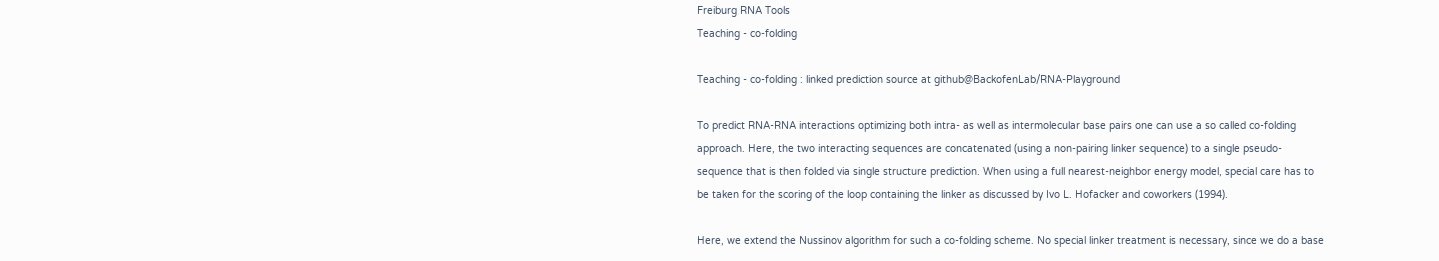Freiburg RNA Tools
Teaching - co-folding

Teaching - co-folding : linked prediction source at github@BackofenLab/RNA-Playground

To predict RNA-RNA interactions optimizing both intra- as well as intermolecular base pairs one can use a so called co-folding approach. Here, the two interacting sequences are concatenated (using a non-pairing linker sequence) to a single pseudo-sequence that is then folded via single structure prediction. When using a full nearest-neighbor energy model, special care has to be taken for the scoring of the loop containing the linker as discussed by Ivo L. Hofacker and coworkers (1994).

Here, we extend the Nussinov algorithm for such a co-folding scheme. No special linker treatment is necessary, since we do a base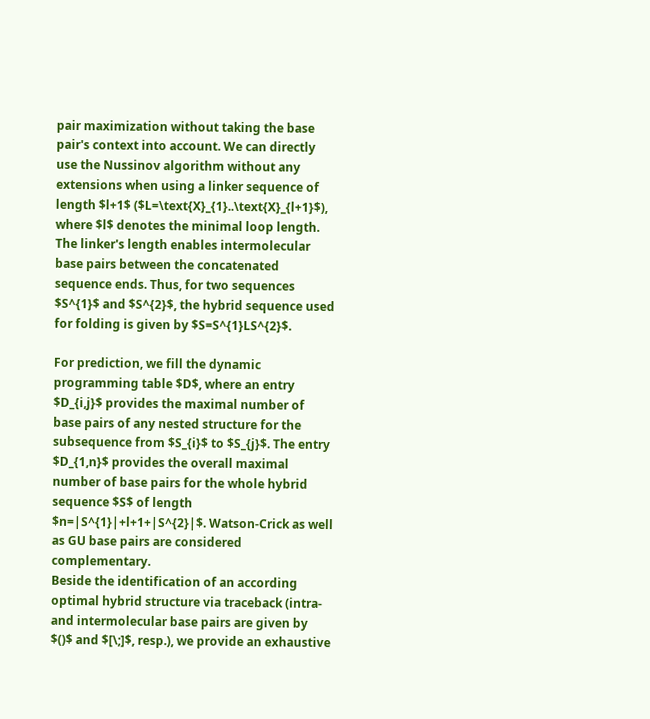pair maximization without taking the base pair's context into account. We can directly use the Nussinov algorithm without any extensions when using a linker sequence of length $l+1$ ($L=\text{X}_{1}..\text{X}_{l+1}$), where $l$ denotes the minimal loop length. The linker's length enables intermolecular base pairs between the concatenated sequence ends. Thus, for two sequences $S^{1}$ and $S^{2}$, the hybrid sequence used for folding is given by $S=S^{1}LS^{2}$.

For prediction, we fill the dynamic programming table $D$, where an entry $D_{i,j}$ provides the maximal number of base pairs of any nested structure for the subsequence from $S_{i}$ to $S_{j}$. The entry $D_{1,n}$ provides the overall maximal number of base pairs for the whole hybrid sequence $S$ of length $n=|S^{1}|+l+1+|S^{2}|$. Watson-Crick as well as GU base pairs are considered complementary.
Beside the identification of an according optimal hybrid structure via traceback (intra- and intermolecular base pairs are given by $()$ and $[\;]$, resp.), we provide an exhaustive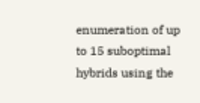enumeration of up to 15 suboptimal hybrids using the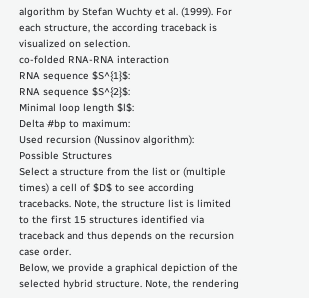algorithm by Stefan Wuchty et al. (1999). For each structure, the according traceback is visualized on selection.
co-folded RNA-RNA interaction
RNA sequence $S^{1}$:
RNA sequence $S^{2}$:
Minimal loop length $l$:
Delta #bp to maximum:
Used recursion (Nussinov algorithm):
Possible Structures
Select a structure from the list or (multiple times) a cell of $D$ to see according tracebacks. Note, the structure list is limited to the first 15 structures identified via traceback and thus depends on the recursion case order.
Below, we provide a graphical depiction of the selected hybrid structure. Note, the rendering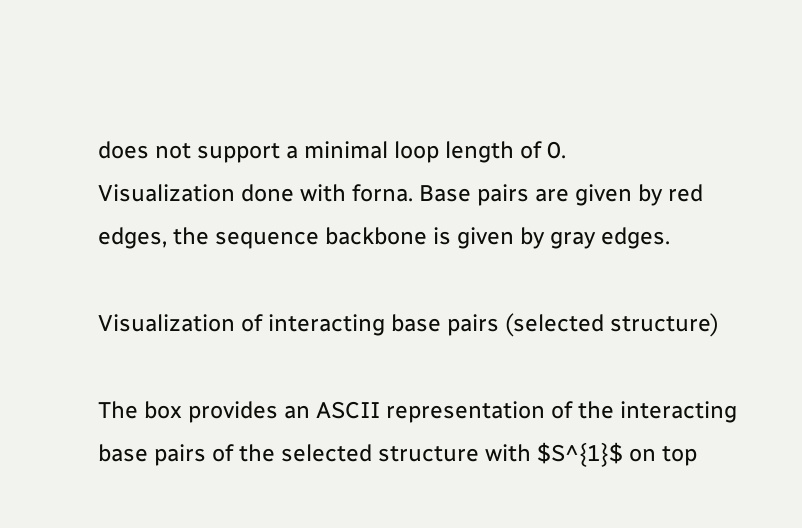does not support a minimal loop length of 0.
Visualization done with forna. Base pairs are given by red edges, the sequence backbone is given by gray edges.

Visualization of interacting base pairs (selected structure)

The box provides an ASCII representation of the interacting base pairs of the selected structure with $S^{1}$ on top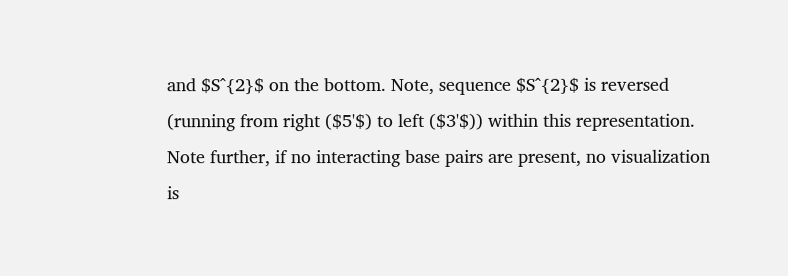and $S^{2}$ on the bottom. Note, sequence $S^{2}$ is reversed (running from right ($5'$) to left ($3'$)) within this representation. Note further, if no interacting base pairs are present, no visualization is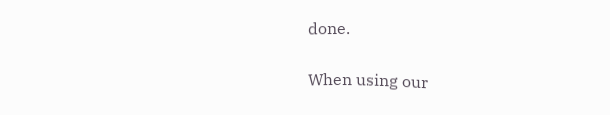done.

When using our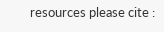resources please cite :